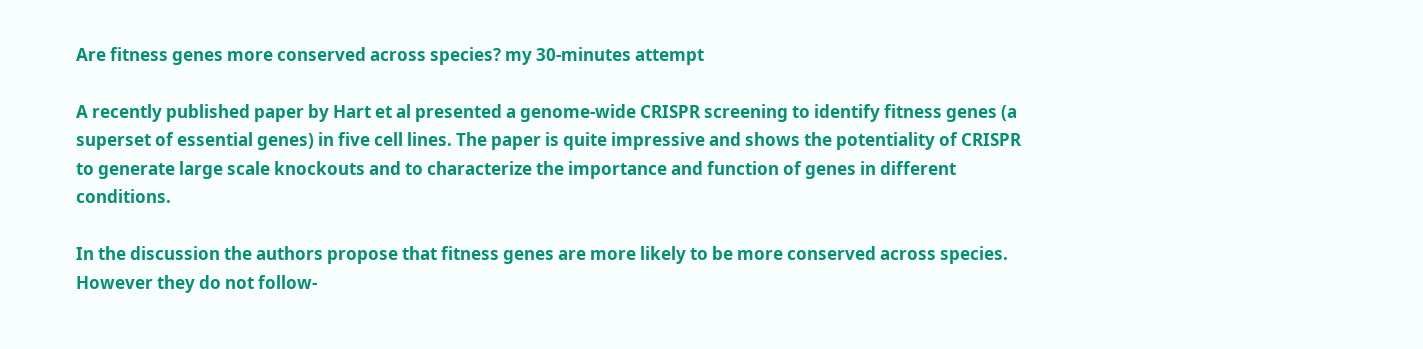Are fitness genes more conserved across species? my 30-minutes attempt

A recently published paper by Hart et al presented a genome-wide CRISPR screening to identify fitness genes (a superset of essential genes) in five cell lines. The paper is quite impressive and shows the potentiality of CRISPR to generate large scale knockouts and to characterize the importance and function of genes in different conditions.

In the discussion the authors propose that fitness genes are more likely to be more conserved across species. However they do not follow-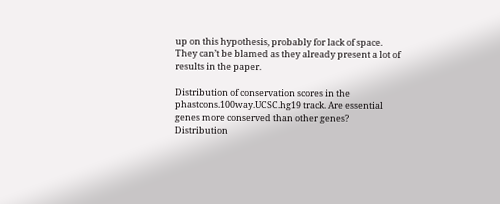up on this hypothesis, probably for lack of space. They can’t be blamed as they already present a lot of results in the paper.

Distribution of conservation scores in the phastcons.100way.UCSC.hg19 track. Are essential genes more conserved than other genes?
Distribution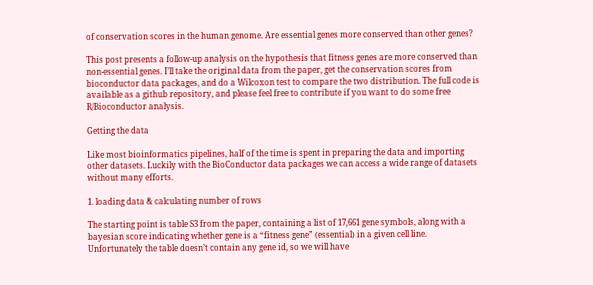of conservation scores in the human genome. Are essential genes more conserved than other genes?

This post presents a follow-up analysis on the hypothesis that fitness genes are more conserved than non-essential genes. I’ll take the original data from the paper, get the conservation scores from bioconductor data packages, and do a Wilcoxon test to compare the two distribution. The full code is available as a github repository, and please feel free to contribute if you want to do some free R/Bioconductor analysis.

Getting the data

Like most bioinformatics pipelines, half of the time is spent in preparing the data and importing other datasets. Luckily with the BioConductor data packages we can access a wide range of datasets without many efforts.

1. loading data & calculating number of rows

The starting point is table S3 from the paper, containing a list of 17,661 gene symbols, along with a bayesian score indicating whether gene is a “fitness gene” (essential) in a given cell line. Unfortunately the table doesn’t contain any gene id, so we will have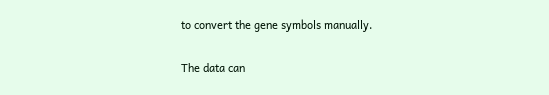to convert the gene symbols manually.

The data can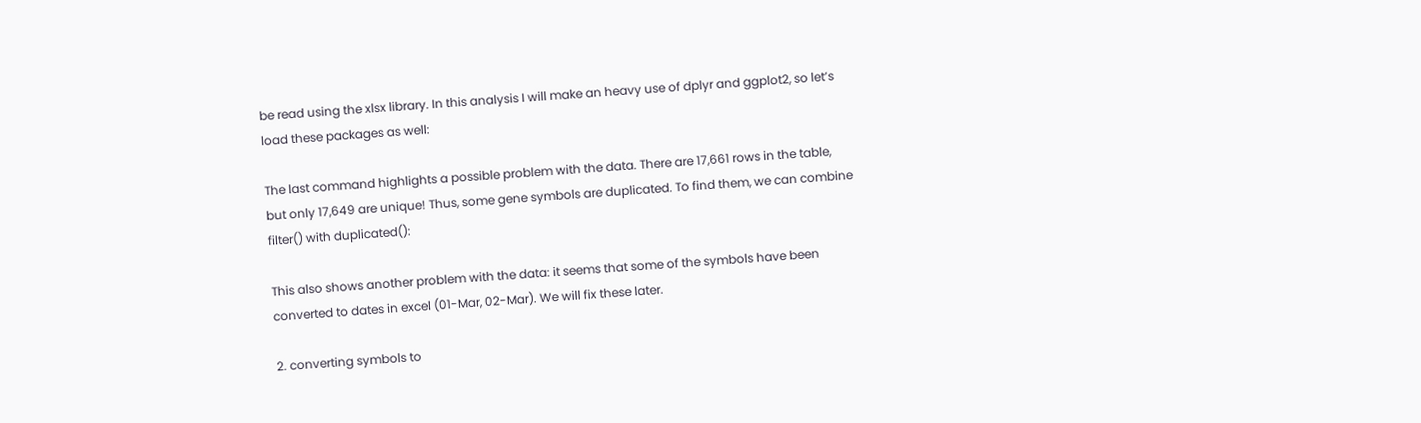be read using the xlsx library. In this analysis I will make an heavy use of dplyr and ggplot2, so let’s load these packages as well:

The last command highlights a possible problem with the data. There are 17,661 rows in the table, but only 17,649 are unique! Thus, some gene symbols are duplicated. To find them, we can combine filter() with duplicated():

This also shows another problem with the data: it seems that some of the symbols have been converted to dates in excel (01-Mar, 02-Mar). We will fix these later.

2. converting symbols to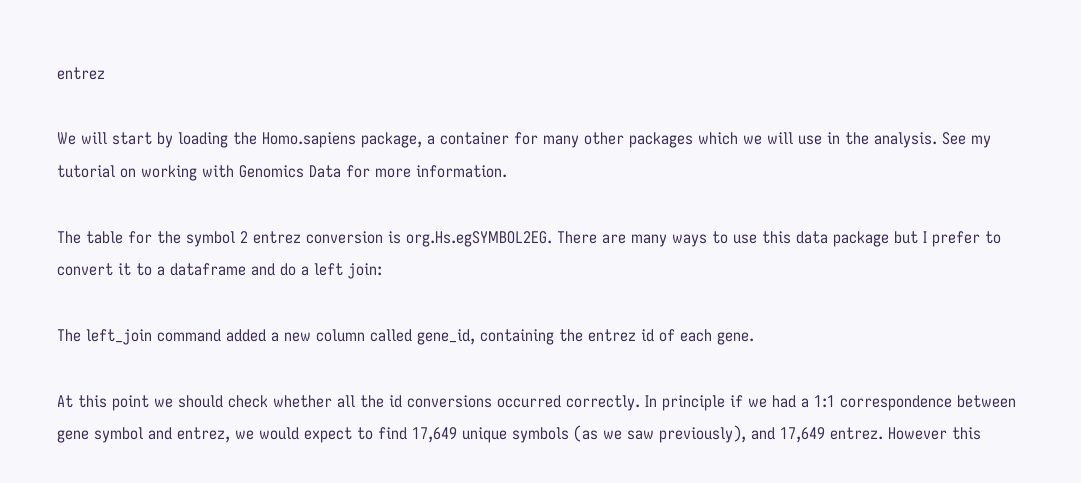entrez

We will start by loading the Homo.sapiens package, a container for many other packages which we will use in the analysis. See my tutorial on working with Genomics Data for more information.

The table for the symbol 2 entrez conversion is org.Hs.egSYMBOL2EG. There are many ways to use this data package but I prefer to convert it to a dataframe and do a left join:

The left_join command added a new column called gene_id, containing the entrez id of each gene.

At this point we should check whether all the id conversions occurred correctly. In principle if we had a 1:1 correspondence between gene symbol and entrez, we would expect to find 17,649 unique symbols (as we saw previously), and 17,649 entrez. However this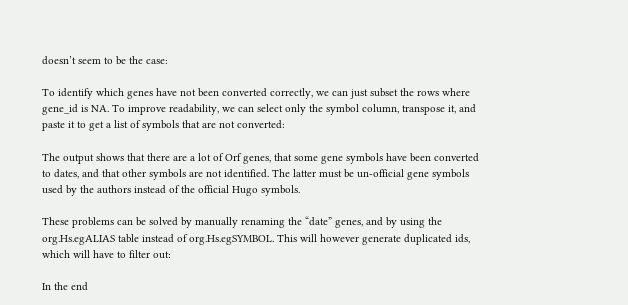doesn’t seem to be the case:

To identify which genes have not been converted correctly, we can just subset the rows where gene_id is NA. To improve readability, we can select only the symbol column, transpose it, and paste it to get a list of symbols that are not converted:

The output shows that there are a lot of Orf genes, that some gene symbols have been converted to dates, and that other symbols are not identified. The latter must be un-official gene symbols used by the authors instead of the official Hugo symbols.

These problems can be solved by manually renaming the “date” genes, and by using the org.Hs.egALIAS table instead of org.Hs.egSYMBOL. This will however generate duplicated ids, which will have to filter out:

In the end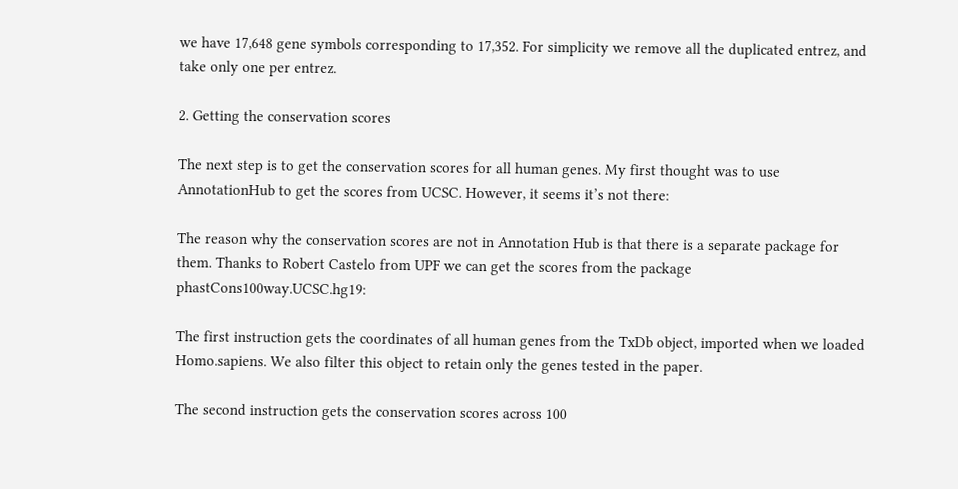we have 17,648 gene symbols corresponding to 17,352. For simplicity we remove all the duplicated entrez, and take only one per entrez.

2. Getting the conservation scores

The next step is to get the conservation scores for all human genes. My first thought was to use AnnotationHub to get the scores from UCSC. However, it seems it’s not there:

The reason why the conservation scores are not in Annotation Hub is that there is a separate package for them. Thanks to Robert Castelo from UPF we can get the scores from the package phastCons100way.UCSC.hg19:

The first instruction gets the coordinates of all human genes from the TxDb object, imported when we loaded Homo.sapiens. We also filter this object to retain only the genes tested in the paper.

The second instruction gets the conservation scores across 100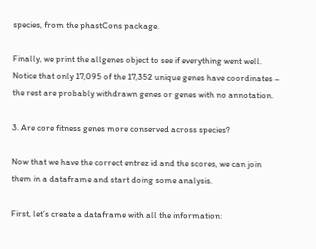species, from the phastCons package.

Finally, we print the allgenes object to see if everything went well. Notice that only 17,095 of the 17,352 unique genes have coordinates – the rest are probably withdrawn genes or genes with no annotation.

3. Are core fitness genes more conserved across species?

Now that we have the correct entrez id and the scores, we can join them in a dataframe and start doing some analysis.

First, let’s create a dataframe with all the information: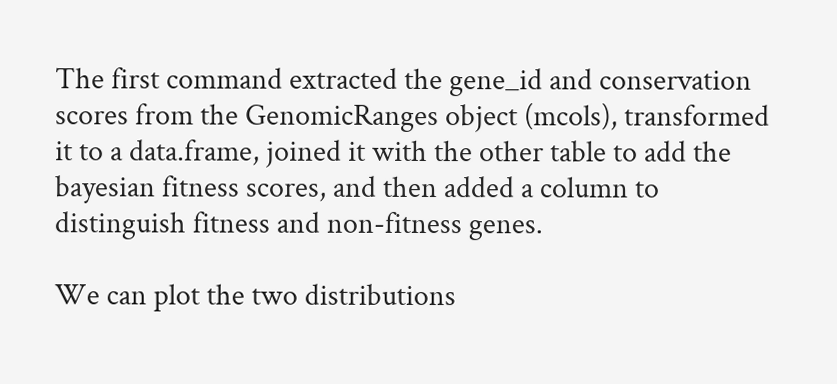The first command extracted the gene_id and conservation scores from the GenomicRanges object (mcols), transformed it to a data.frame, joined it with the other table to add the bayesian fitness scores, and then added a column to distinguish fitness and non-fitness genes.

We can plot the two distributions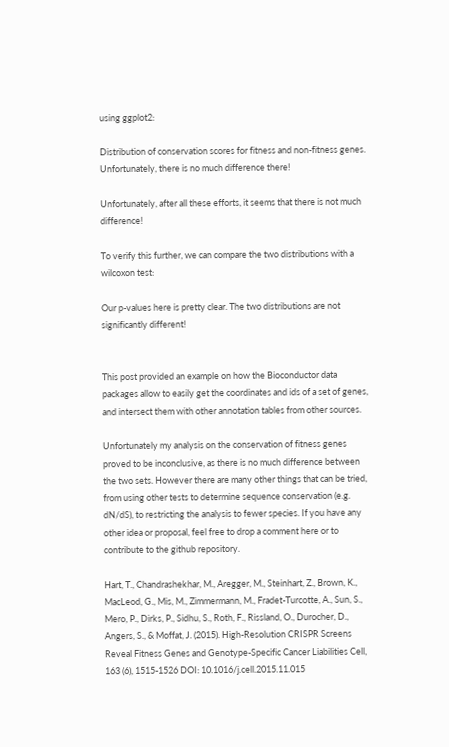using ggplot2:

Distribution of conservation scores for fitness and non-fitness genes. Unfortunately, there is no much difference there!

Unfortunately, after all these efforts, it seems that there is not much difference!

To verify this further, we can compare the two distributions with a wilcoxon test:

Our p-values here is pretty clear. The two distributions are not significantly different!


This post provided an example on how the Bioconductor data packages allow to easily get the coordinates and ids of a set of genes, and intersect them with other annotation tables from other sources.

Unfortunately my analysis on the conservation of fitness genes proved to be inconclusive, as there is no much difference between the two sets. However there are many other things that can be tried, from using other tests to determine sequence conservation (e.g. dN/dS), to restricting the analysis to fewer species. If you have any other idea or proposal, feel free to drop a comment here or to contribute to the github repository.

Hart, T., Chandrashekhar, M., Aregger, M., Steinhart, Z., Brown, K., MacLeod, G., Mis, M., Zimmermann, M., Fradet-Turcotte, A., Sun, S., Mero, P., Dirks, P., Sidhu, S., Roth, F., Rissland, O., Durocher, D., Angers, S., & Moffat, J. (2015). High-Resolution CRISPR Screens Reveal Fitness Genes and Genotype-Specific Cancer Liabilities Cell, 163 (6), 1515-1526 DOI: 10.1016/j.cell.2015.11.015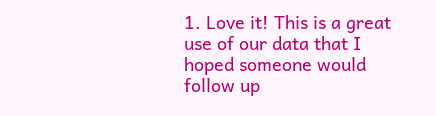1. Love it! This is a great use of our data that I hoped someone would follow up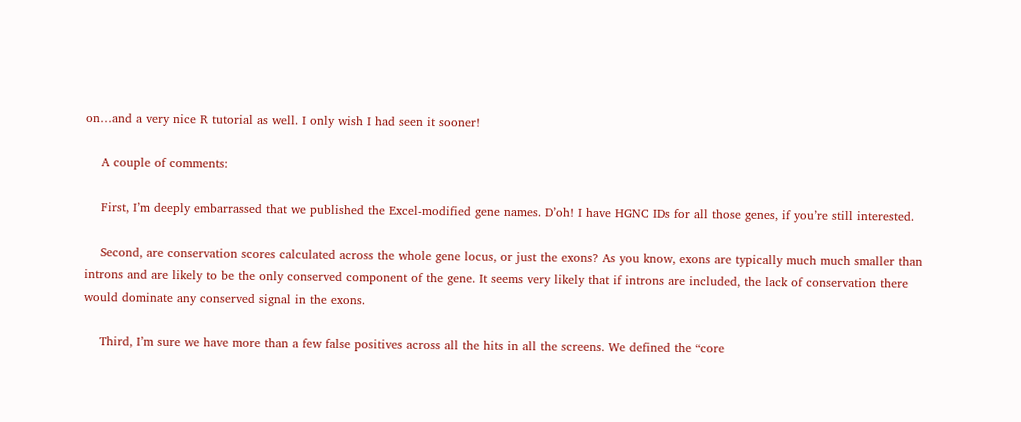on…and a very nice R tutorial as well. I only wish I had seen it sooner!

    A couple of comments:

    First, I’m deeply embarrassed that we published the Excel-modified gene names. D’oh! I have HGNC IDs for all those genes, if you’re still interested.

    Second, are conservation scores calculated across the whole gene locus, or just the exons? As you know, exons are typically much much smaller than introns and are likely to be the only conserved component of the gene. It seems very likely that if introns are included, the lack of conservation there would dominate any conserved signal in the exons.

    Third, I’m sure we have more than a few false positives across all the hits in all the screens. We defined the “core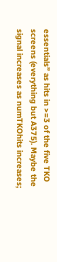essentials” as hits in >=3 of the five TKO screens (everything but A375). Maybe the signal increases as numTKOhits increases;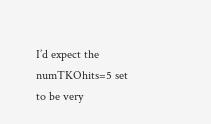I’d expect the numTKOhits=5 set to be very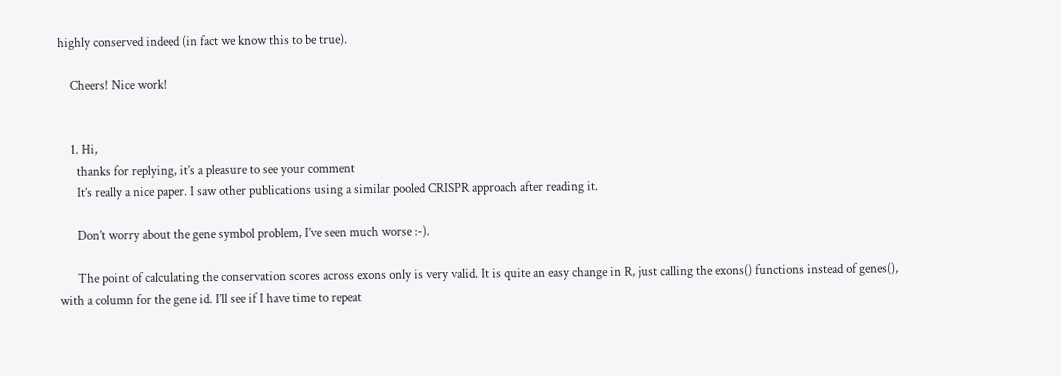highly conserved indeed (in fact we know this to be true).

    Cheers! Nice work!


    1. Hi,
      thanks for replying, it’s a pleasure to see your comment
      It’s really a nice paper. I saw other publications using a similar pooled CRISPR approach after reading it.

      Don’t worry about the gene symbol problem, I’ve seen much worse :-).

      The point of calculating the conservation scores across exons only is very valid. It is quite an easy change in R, just calling the exons() functions instead of genes(), with a column for the gene id. I’ll see if I have time to repeat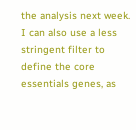the analysis next week. I can also use a less stringent filter to define the core essentials genes, as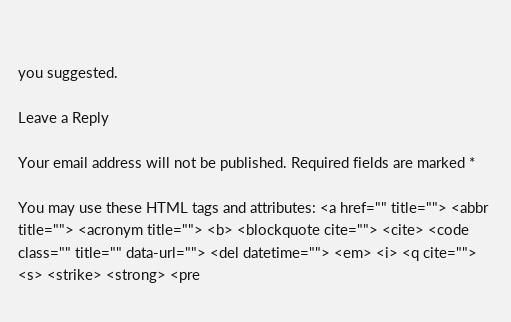you suggested.

Leave a Reply

Your email address will not be published. Required fields are marked *

You may use these HTML tags and attributes: <a href="" title=""> <abbr title=""> <acronym title=""> <b> <blockquote cite=""> <cite> <code class="" title="" data-url=""> <del datetime=""> <em> <i> <q cite=""> <s> <strike> <strong> <pre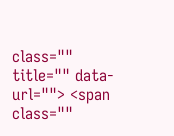class="" title="" data-url=""> <span class=""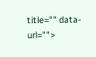title="" data-url="">